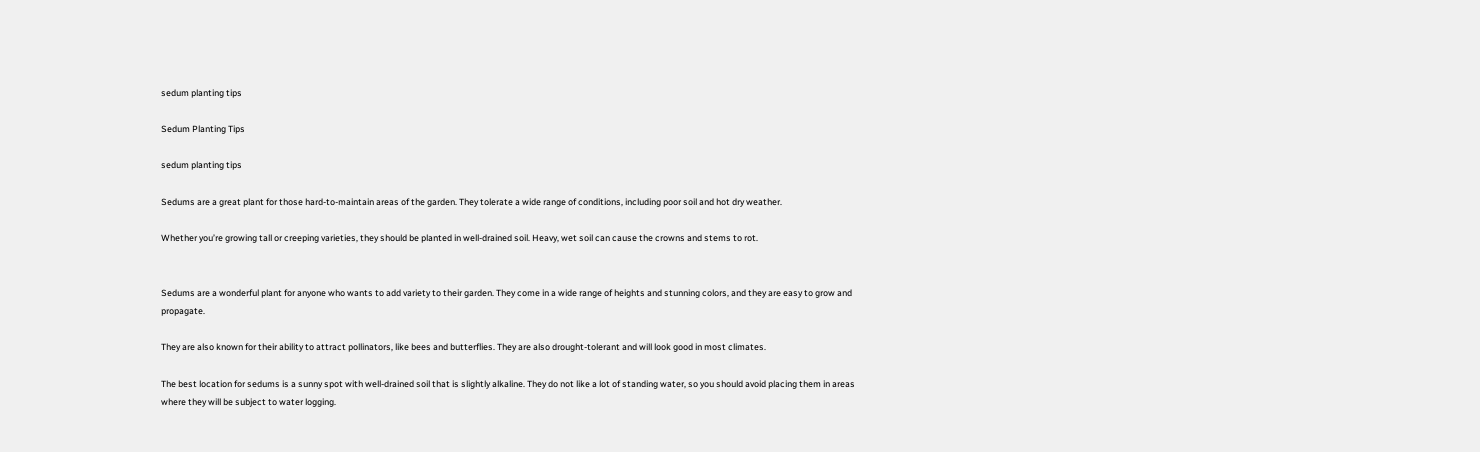sedum planting tips

Sedum Planting Tips

sedum planting tips

Sedums are a great plant for those hard-to-maintain areas of the garden. They tolerate a wide range of conditions, including poor soil and hot dry weather.

Whether you’re growing tall or creeping varieties, they should be planted in well-drained soil. Heavy, wet soil can cause the crowns and stems to rot.


Sedums are a wonderful plant for anyone who wants to add variety to their garden. They come in a wide range of heights and stunning colors, and they are easy to grow and propagate.

They are also known for their ability to attract pollinators, like bees and butterflies. They are also drought-tolerant and will look good in most climates.

The best location for sedums is a sunny spot with well-drained soil that is slightly alkaline. They do not like a lot of standing water, so you should avoid placing them in areas where they will be subject to water logging.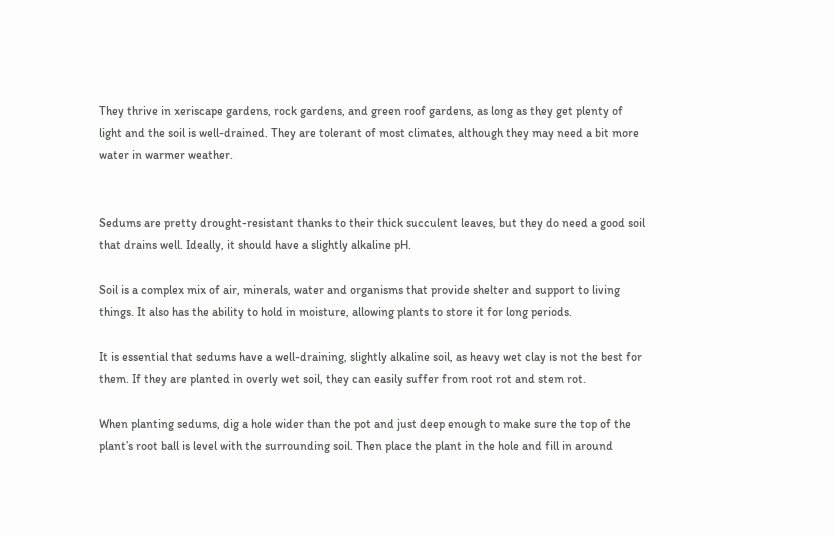They thrive in xeriscape gardens, rock gardens, and green roof gardens, as long as they get plenty of light and the soil is well-drained. They are tolerant of most climates, although they may need a bit more water in warmer weather.


Sedums are pretty drought-resistant thanks to their thick succulent leaves, but they do need a good soil that drains well. Ideally, it should have a slightly alkaline pH.

Soil is a complex mix of air, minerals, water and organisms that provide shelter and support to living things. It also has the ability to hold in moisture, allowing plants to store it for long periods.

It is essential that sedums have a well-draining, slightly alkaline soil, as heavy wet clay is not the best for them. If they are planted in overly wet soil, they can easily suffer from root rot and stem rot.

When planting sedums, dig a hole wider than the pot and just deep enough to make sure the top of the plant’s root ball is level with the surrounding soil. Then place the plant in the hole and fill in around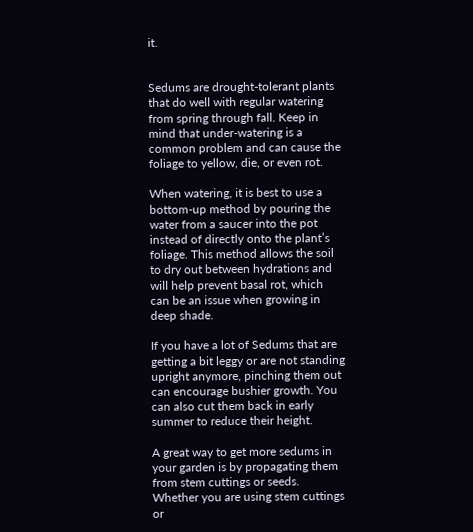it.


Sedums are drought-tolerant plants that do well with regular watering from spring through fall. Keep in mind that under-watering is a common problem and can cause the foliage to yellow, die, or even rot.

When watering, it is best to use a bottom-up method by pouring the water from a saucer into the pot instead of directly onto the plant’s foliage. This method allows the soil to dry out between hydrations and will help prevent basal rot, which can be an issue when growing in deep shade.

If you have a lot of Sedums that are getting a bit leggy or are not standing upright anymore, pinching them out can encourage bushier growth. You can also cut them back in early summer to reduce their height.

A great way to get more sedums in your garden is by propagating them from stem cuttings or seeds. Whether you are using stem cuttings or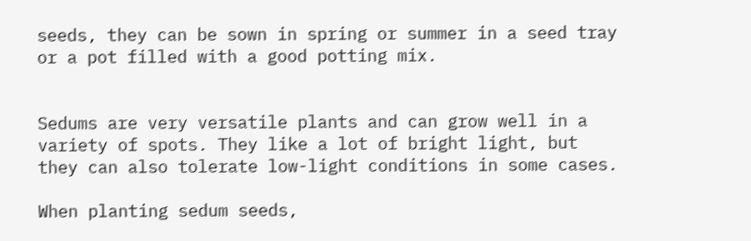seeds, they can be sown in spring or summer in a seed tray or a pot filled with a good potting mix.


Sedums are very versatile plants and can grow well in a variety of spots. They like a lot of bright light, but they can also tolerate low-light conditions in some cases.

When planting sedum seeds,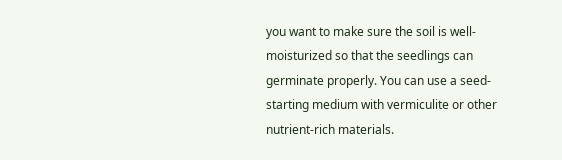you want to make sure the soil is well-moisturized so that the seedlings can germinate properly. You can use a seed-starting medium with vermiculite or other nutrient-rich materials.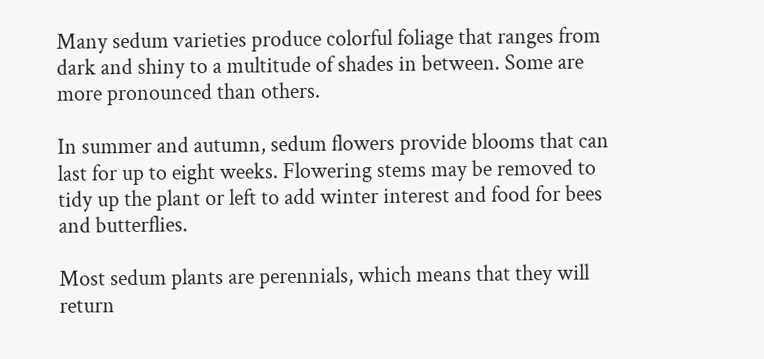Many sedum varieties produce colorful foliage that ranges from dark and shiny to a multitude of shades in between. Some are more pronounced than others.

In summer and autumn, sedum flowers provide blooms that can last for up to eight weeks. Flowering stems may be removed to tidy up the plant or left to add winter interest and food for bees and butterflies.

Most sedum plants are perennials, which means that they will return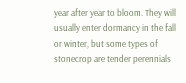year after year to bloom. They will usually enter dormancy in the fall or winter, but some types of stonecrop are tender perennials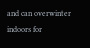and can overwinter indoors for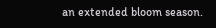an extended bloom season.